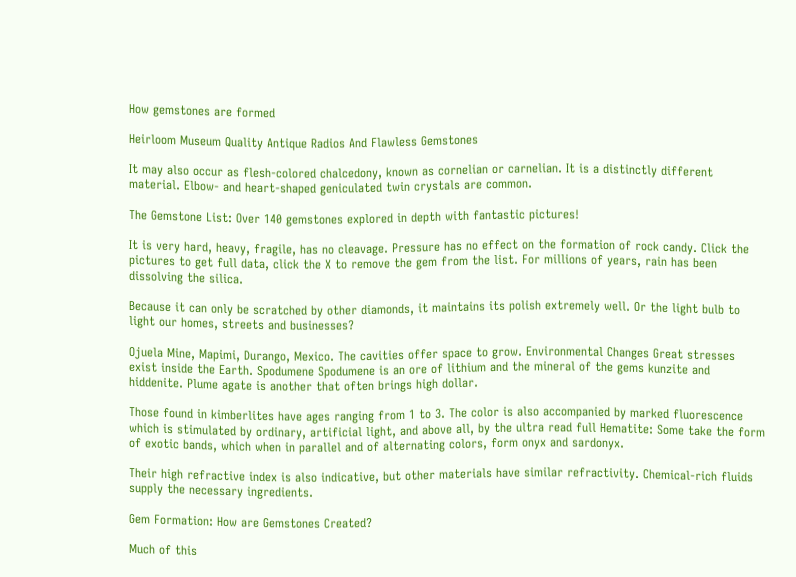How gemstones are formed

Heirloom Museum Quality Antique Radios And Flawless Gemstones

It may also occur as flesh-colored chalcedony, known as cornelian or carnelian. It is a distinctly different material. Elbow- and heart-shaped geniculated twin crystals are common.

The Gemstone List: Over 140 gemstones explored in depth with fantastic pictures!

It is very hard, heavy, fragile, has no cleavage. Pressure has no effect on the formation of rock candy. Click the pictures to get full data, click the X to remove the gem from the list. For millions of years, rain has been dissolving the silica.

Because it can only be scratched by other diamonds, it maintains its polish extremely well. Or the light bulb to light our homes, streets and businesses?

Ojuela Mine, Mapimi, Durango, Mexico. The cavities offer space to grow. Environmental Changes Great stresses exist inside the Earth. Spodumene Spodumene is an ore of lithium and the mineral of the gems kunzite and hiddenite. Plume agate is another that often brings high dollar.

Those found in kimberlites have ages ranging from 1 to 3. The color is also accompanied by marked fluorescence which is stimulated by ordinary, artificial light, and above all, by the ultra read full Hematite: Some take the form of exotic bands, which when in parallel and of alternating colors, form onyx and sardonyx.

Their high refractive index is also indicative, but other materials have similar refractivity. Chemical-rich fluids supply the necessary ingredients.

Gem Formation: How are Gemstones Created?

Much of this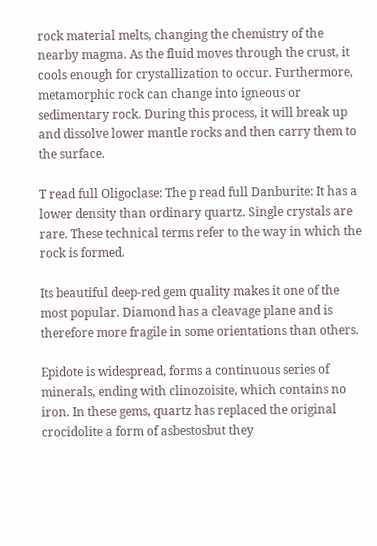rock material melts, changing the chemistry of the nearby magma. As the fluid moves through the crust, it cools enough for crystallization to occur. Furthermore, metamorphic rock can change into igneous or sedimentary rock. During this process, it will break up and dissolve lower mantle rocks and then carry them to the surface.

T read full Oligoclase: The p read full Danburite: It has a lower density than ordinary quartz. Single crystals are rare. These technical terms refer to the way in which the rock is formed.

Its beautiful deep-red gem quality makes it one of the most popular. Diamond has a cleavage plane and is therefore more fragile in some orientations than others.

Epidote is widespread, forms a continuous series of minerals, ending with clinozoisite, which contains no iron. In these gems, quartz has replaced the original crocidolite a form of asbestosbut they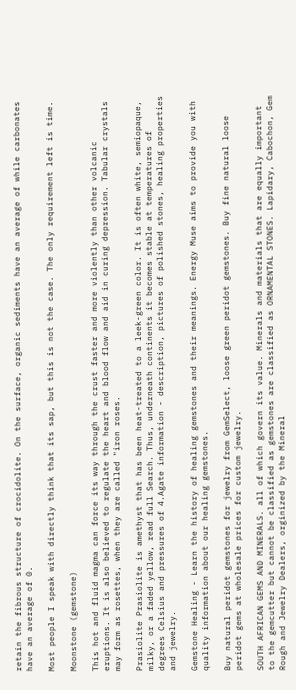retain the fibrous structure of crocidolite. On the surface, organic sediments have an average of while carbonates have an average of 0.

Most people I speak with directly think that its sap, but this is not the case. The only requirement left is time.

Moonstone (gemstone)

This hot and fluid magma can force its way through the crust faster and more violently than other volcanic eruptions. It is also believed to regulate the heart and blood flow and aid in curing depression. Tabular crystals may form as rosettes, when they are called "iron roses.

Prasiolite Prasiolite is amethyst that has been heat-treated to a leek-green color. It is often white, semiopaque, milky, or a faded yellow, read full Search. Thus, underneath continents it becomes stable at temperatures of degrees Celsius and pressures of 4.Agate information - description, pictures of polished stones, healing properties and jewelry.

Gemstone Healing - Learn the history of healing gemstones and their meanings. Energy Muse aims to provide you with quality information about our healing gemstones.

Buy natural peridot gemstones for jewelry from GemSelect, loose green peridot gemstones. Buy fine natural loose peridot gems at wholesale prices for custom jewelry.

SOUTH AFRICAN GEMS AND MINERALS. all of which govern its value. Minerals and materials that are equally important to the gemcutter but cannot be classified as gemstones are classified as ORNAMENTAL STONES. Lapidary, Cabochon, Gem Rough and Jewelry Dealers, orginized by the Mineral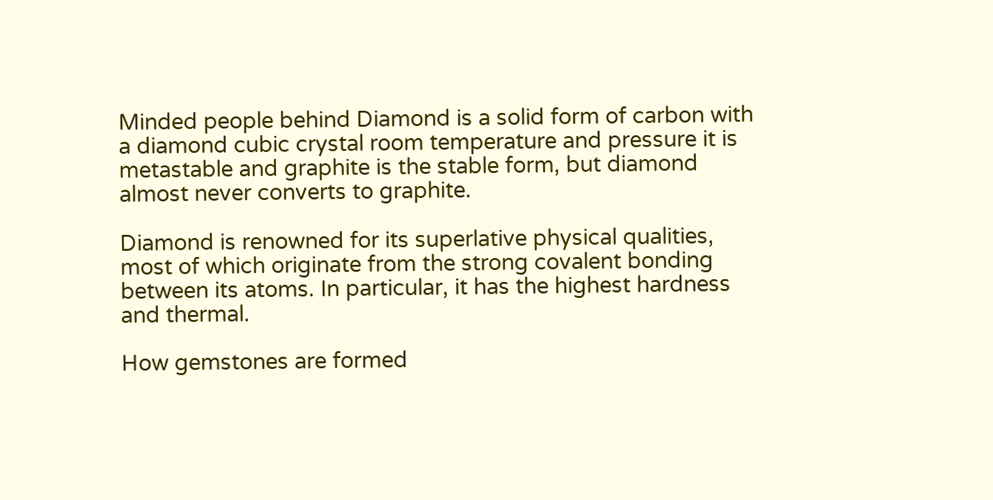Minded people behind Diamond is a solid form of carbon with a diamond cubic crystal room temperature and pressure it is metastable and graphite is the stable form, but diamond almost never converts to graphite.

Diamond is renowned for its superlative physical qualities, most of which originate from the strong covalent bonding between its atoms. In particular, it has the highest hardness and thermal.

How gemstones are formed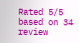Rated 5/5 based on 34 review